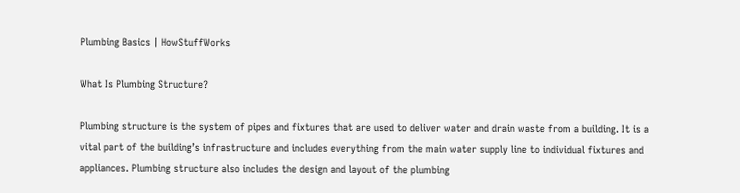Plumbing Basics | HowStuffWorks

What Is Plumbing Structure?

Plumbing structure is the system of pipes and fixtures that are used to deliver water and drain waste from a building. It is a vital part of the building’s infrastructure and includes everything from the main water supply line to individual fixtures and appliances. Plumbing structure also includes the design and layout of the plumbing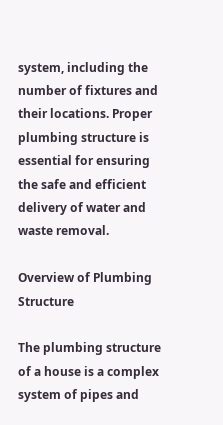system, including the number of fixtures and their locations. Proper plumbing structure is essential for ensuring the safe and efficient delivery of water and waste removal.

Overview of Plumbing Structure

The plumbing structure of a house is a complex system of pipes and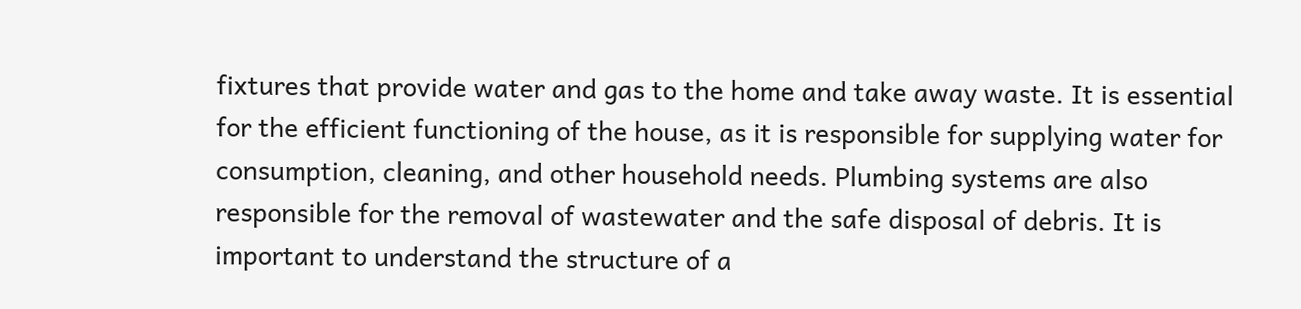fixtures that provide water and gas to the home and take away waste. It is essential for the efficient functioning of the house, as it is responsible for supplying water for consumption, cleaning, and other household needs. Plumbing systems are also responsible for the removal of wastewater and the safe disposal of debris. It is important to understand the structure of a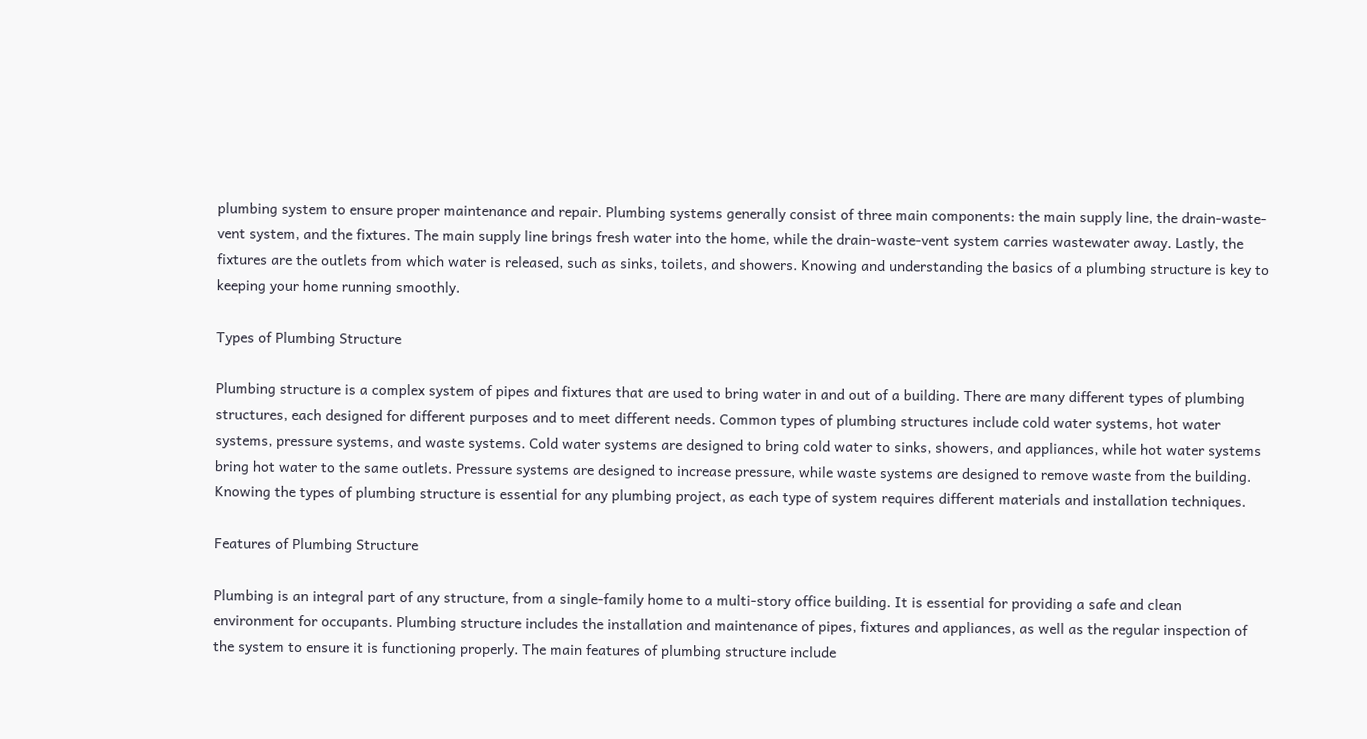plumbing system to ensure proper maintenance and repair. Plumbing systems generally consist of three main components: the main supply line, the drain-waste-vent system, and the fixtures. The main supply line brings fresh water into the home, while the drain-waste-vent system carries wastewater away. Lastly, the fixtures are the outlets from which water is released, such as sinks, toilets, and showers. Knowing and understanding the basics of a plumbing structure is key to keeping your home running smoothly.

Types of Plumbing Structure

Plumbing structure is a complex system of pipes and fixtures that are used to bring water in and out of a building. There are many different types of plumbing structures, each designed for different purposes and to meet different needs. Common types of plumbing structures include cold water systems, hot water systems, pressure systems, and waste systems. Cold water systems are designed to bring cold water to sinks, showers, and appliances, while hot water systems bring hot water to the same outlets. Pressure systems are designed to increase pressure, while waste systems are designed to remove waste from the building. Knowing the types of plumbing structure is essential for any plumbing project, as each type of system requires different materials and installation techniques.

Features of Plumbing Structure

Plumbing is an integral part of any structure, from a single-family home to a multi-story office building. It is essential for providing a safe and clean environment for occupants. Plumbing structure includes the installation and maintenance of pipes, fixtures and appliances, as well as the regular inspection of the system to ensure it is functioning properly. The main features of plumbing structure include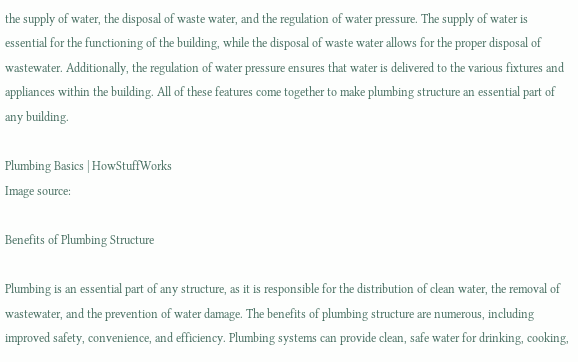the supply of water, the disposal of waste water, and the regulation of water pressure. The supply of water is essential for the functioning of the building, while the disposal of waste water allows for the proper disposal of wastewater. Additionally, the regulation of water pressure ensures that water is delivered to the various fixtures and appliances within the building. All of these features come together to make plumbing structure an essential part of any building.

Plumbing Basics | HowStuffWorks
Image source:

Benefits of Plumbing Structure

Plumbing is an essential part of any structure, as it is responsible for the distribution of clean water, the removal of wastewater, and the prevention of water damage. The benefits of plumbing structure are numerous, including improved safety, convenience, and efficiency. Plumbing systems can provide clean, safe water for drinking, cooking,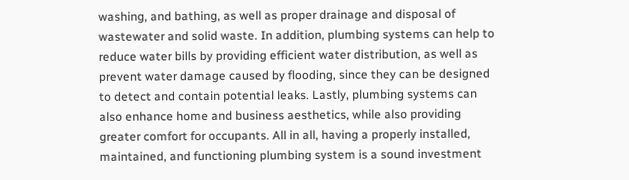washing, and bathing, as well as proper drainage and disposal of wastewater and solid waste. In addition, plumbing systems can help to reduce water bills by providing efficient water distribution, as well as prevent water damage caused by flooding, since they can be designed to detect and contain potential leaks. Lastly, plumbing systems can also enhance home and business aesthetics, while also providing greater comfort for occupants. All in all, having a properly installed, maintained, and functioning plumbing system is a sound investment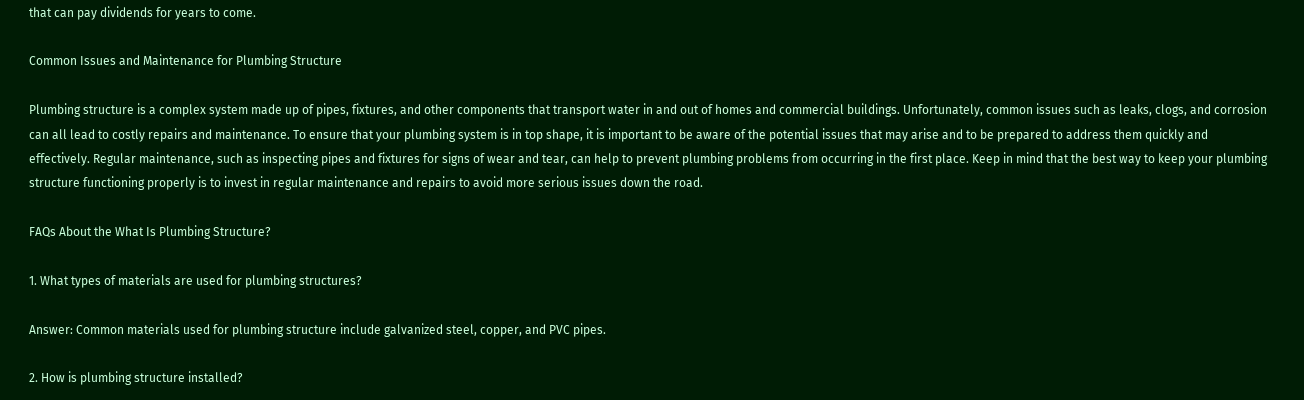that can pay dividends for years to come.

Common Issues and Maintenance for Plumbing Structure

Plumbing structure is a complex system made up of pipes, fixtures, and other components that transport water in and out of homes and commercial buildings. Unfortunately, common issues such as leaks, clogs, and corrosion can all lead to costly repairs and maintenance. To ensure that your plumbing system is in top shape, it is important to be aware of the potential issues that may arise and to be prepared to address them quickly and effectively. Regular maintenance, such as inspecting pipes and fixtures for signs of wear and tear, can help to prevent plumbing problems from occurring in the first place. Keep in mind that the best way to keep your plumbing structure functioning properly is to invest in regular maintenance and repairs to avoid more serious issues down the road.

FAQs About the What Is Plumbing Structure?

1. What types of materials are used for plumbing structures?

Answer: Common materials used for plumbing structure include galvanized steel, copper, and PVC pipes.

2. How is plumbing structure installed?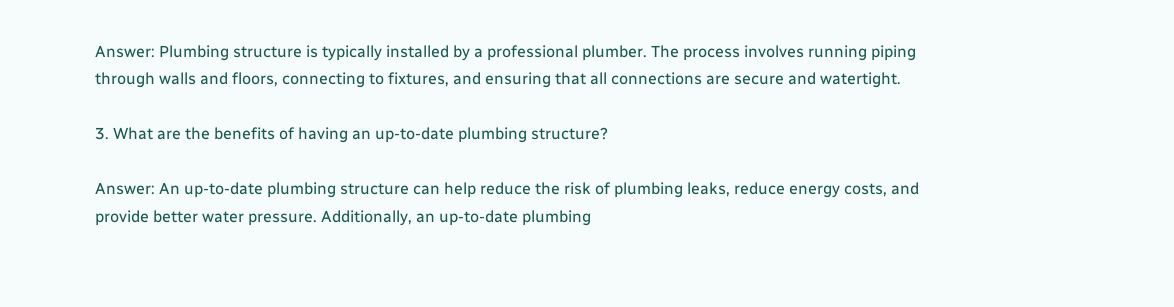Answer: Plumbing structure is typically installed by a professional plumber. The process involves running piping through walls and floors, connecting to fixtures, and ensuring that all connections are secure and watertight.

3. What are the benefits of having an up-to-date plumbing structure?

Answer: An up-to-date plumbing structure can help reduce the risk of plumbing leaks, reduce energy costs, and provide better water pressure. Additionally, an up-to-date plumbing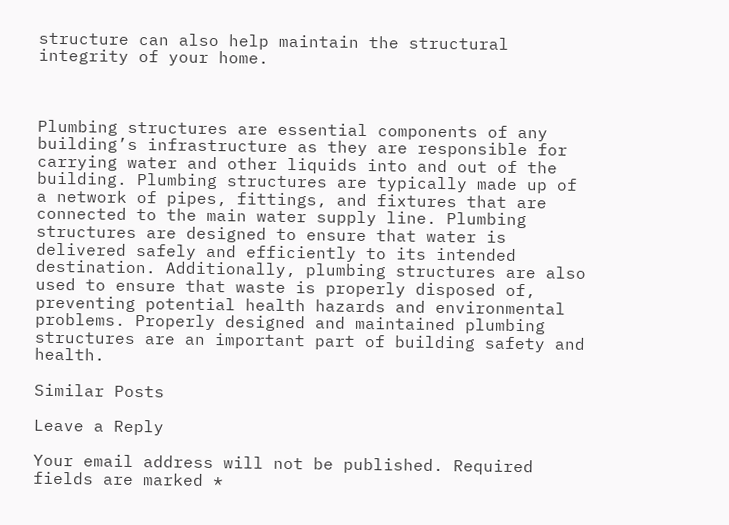structure can also help maintain the structural integrity of your home.



Plumbing structures are essential components of any building’s infrastructure as they are responsible for carrying water and other liquids into and out of the building. Plumbing structures are typically made up of a network of pipes, fittings, and fixtures that are connected to the main water supply line. Plumbing structures are designed to ensure that water is delivered safely and efficiently to its intended destination. Additionally, plumbing structures are also used to ensure that waste is properly disposed of, preventing potential health hazards and environmental problems. Properly designed and maintained plumbing structures are an important part of building safety and health.

Similar Posts

Leave a Reply

Your email address will not be published. Required fields are marked *